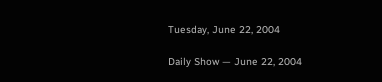Tuesday, June 22, 2004

Daily Show — June 22, 2004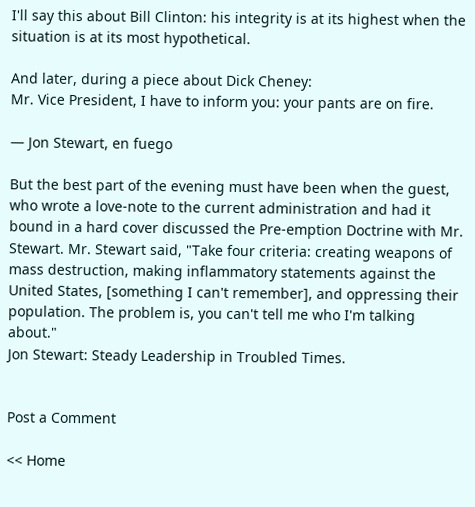I'll say this about Bill Clinton: his integrity is at its highest when the situation is at its most hypothetical.

And later, during a piece about Dick Cheney:
Mr. Vice President, I have to inform you: your pants are on fire.

— Jon Stewart, en fuego

But the best part of the evening must have been when the guest, who wrote a love-note to the current administration and had it bound in a hard cover discussed the Pre-emption Doctrine with Mr. Stewart. Mr. Stewart said, "Take four criteria: creating weapons of mass destruction, making inflammatory statements against the United States, [something I can't remember], and oppressing their population. The problem is, you can't tell me who I'm talking about."
Jon Stewart: Steady Leadership in Troubled Times.


Post a Comment

<< Home